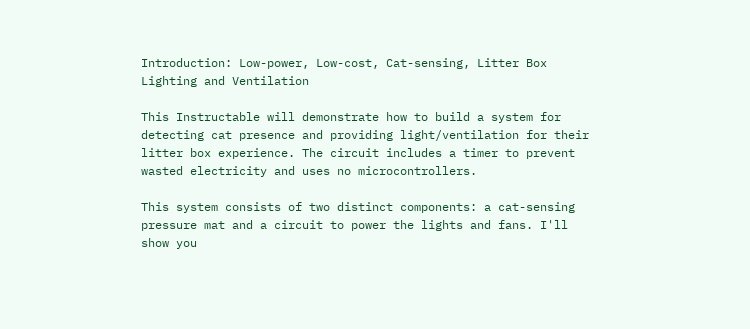Introduction: Low-power, Low-cost, Cat-sensing, Litter Box Lighting and Ventilation

This Instructable will demonstrate how to build a system for detecting cat presence and providing light/ventilation for their litter box experience. The circuit includes a timer to prevent wasted electricity and uses no microcontrollers.

This system consists of two distinct components: a cat-sensing pressure mat and a circuit to power the lights and fans. I'll show you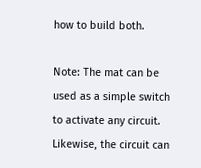how to build both.

Note: The mat can be used as a simple switch to activate any circuit. Likewise, the circuit can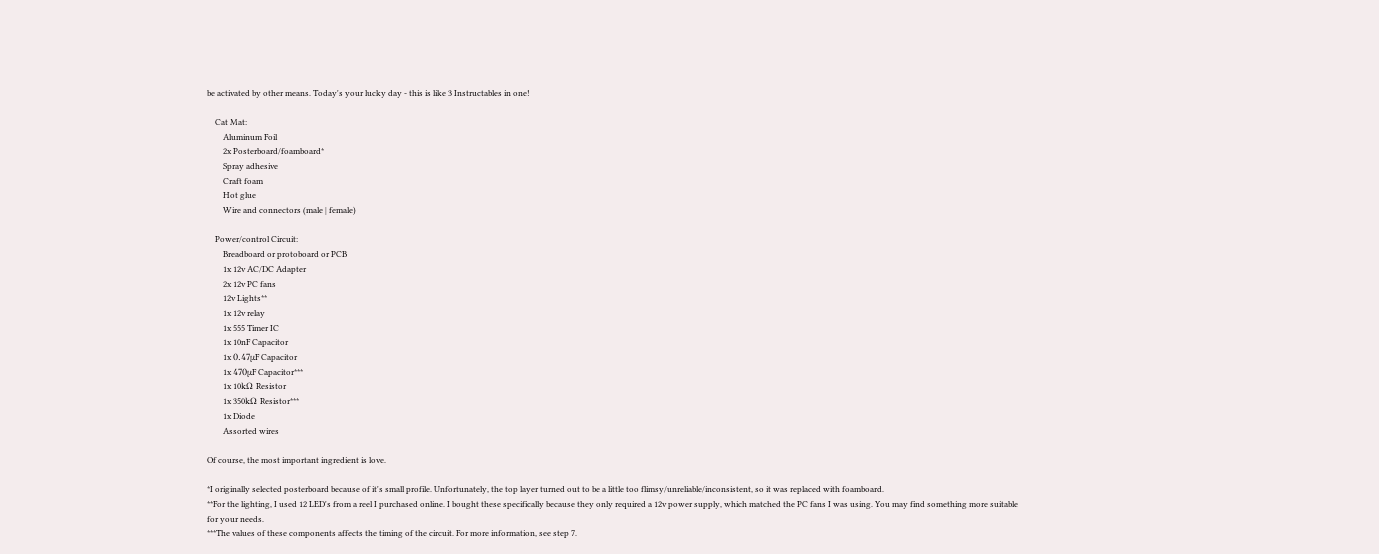be activated by other means. Today's your lucky day - this is like 3 Instructables in one!

    Cat Mat:
        Aluminum Foil
        2x Posterboard/foamboard*
        Spray adhesive
        Craft foam
        Hot glue
        Wire and connectors (male | female)

    Power/control Circuit:
        Breadboard or protoboard or PCB
        1x 12v AC/DC Adapter
        2x 12v PC fans
        12v Lights**
        1x 12v relay
        1x 555 Timer IC
        1x 10nF Capacitor
        1x 0.47μF Capacitor
        1x 470μF Capacitor***
        1x 10kΩ Resistor
        1x 350kΩ Resistor***
        1x Diode
        Assorted wires

Of course, the most important ingredient is love.

*I originally selected posterboard because of it's small profile. Unfortunately, the top layer turned out to be a little too flimsy/unreliable/inconsistent, so it was replaced with foamboard.
**For the lighting, I used 12 LED's from a reel I purchased online. I bought these specifically because they only required a 12v power supply, which matched the PC fans I was using. You may find something more suitable for your needs.
***The values of these components affects the timing of the circuit. For more information, see step 7.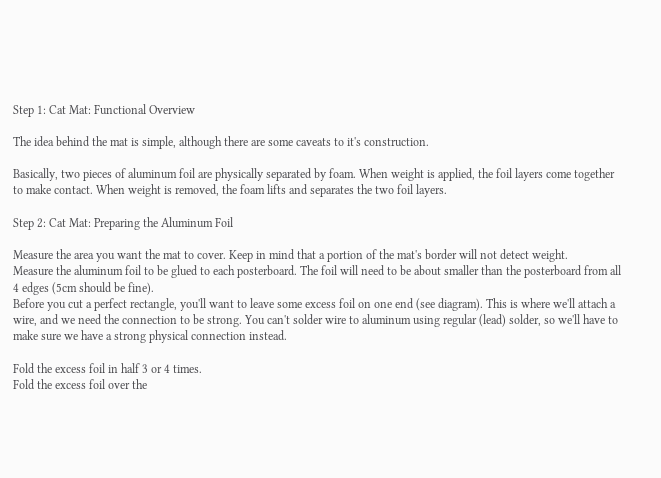Step 1: Cat Mat: Functional Overview

The idea behind the mat is simple, although there are some caveats to it's construction.

Basically, two pieces of aluminum foil are physically separated by foam. When weight is applied, the foil layers come together to make contact. When weight is removed, the foam lifts and separates the two foil layers.

Step 2: Cat Mat: Preparing the Aluminum Foil

Measure the area you want the mat to cover. Keep in mind that a portion of the mat's border will not detect weight.
Measure the aluminum foil to be glued to each posterboard. The foil will need to be about smaller than the posterboard from all 4 edges (5cm should be fine).
Before you cut a perfect rectangle, you'll want to leave some excess foil on one end (see diagram). This is where we'll attach a wire, and we need the connection to be strong. You can't solder wire to aluminum using regular (lead) solder, so we'll have to make sure we have a strong physical connection instead.

Fold the excess foil in half 3 or 4 times.
Fold the excess foil over the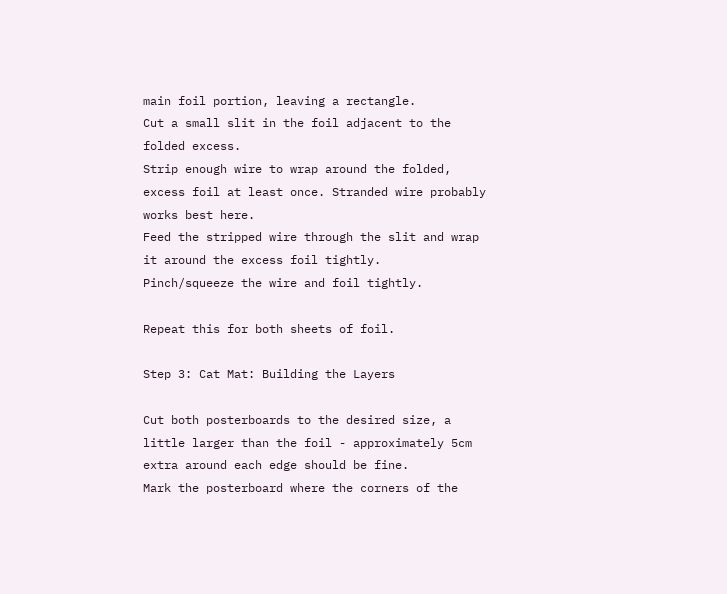main foil portion, leaving a rectangle.
Cut a small slit in the foil adjacent to the folded excess.
Strip enough wire to wrap around the folded, excess foil at least once. Stranded wire probably works best here.
Feed the stripped wire through the slit and wrap it around the excess foil tightly.
Pinch/squeeze the wire and foil tightly.

Repeat this for both sheets of foil.

Step 3: Cat Mat: Building the Layers

Cut both posterboards to the desired size, a little larger than the foil - approximately 5cm extra around each edge should be fine.
Mark the posterboard where the corners of the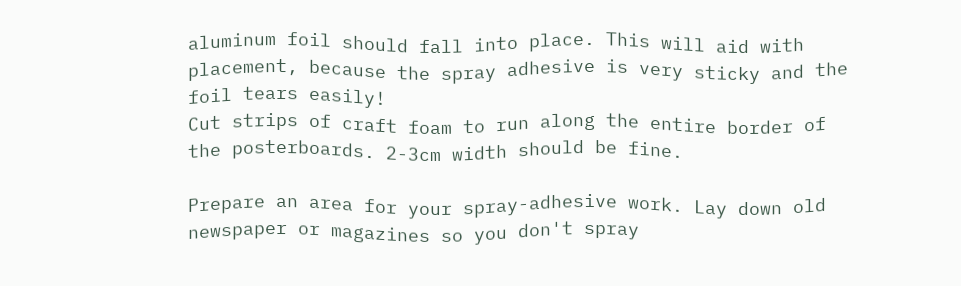aluminum foil should fall into place. This will aid with placement, because the spray adhesive is very sticky and the foil tears easily!
Cut strips of craft foam to run along the entire border of the posterboards. 2-3cm width should be fine.

Prepare an area for your spray-adhesive work. Lay down old newspaper or magazines so you don't spray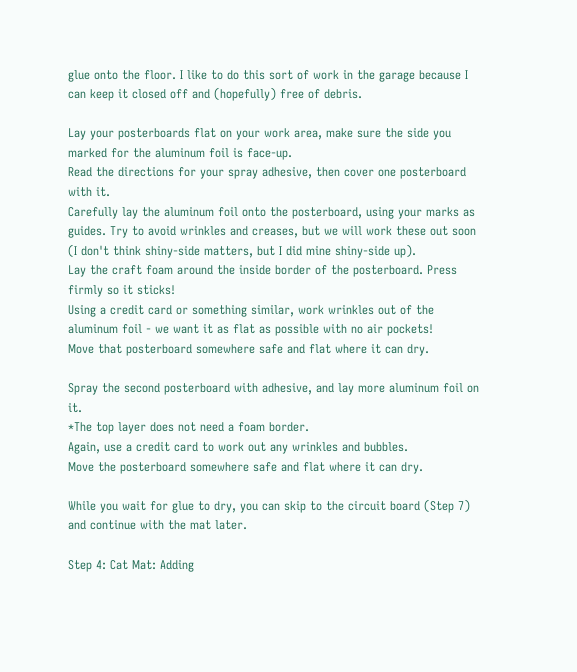glue onto the floor. I like to do this sort of work in the garage because I can keep it closed off and (hopefully) free of debris.

Lay your posterboards flat on your work area, make sure the side you marked for the aluminum foil is face-up.
Read the directions for your spray adhesive, then cover one posterboard with it.
Carefully lay the aluminum foil onto the posterboard, using your marks as guides. Try to avoid wrinkles and creases, but we will work these out soon (I don't think shiny-side matters, but I did mine shiny-side up).
Lay the craft foam around the inside border of the posterboard. Press firmly so it sticks!
Using a credit card or something similar, work wrinkles out of the aluminum foil - we want it as flat as possible with no air pockets!
Move that posterboard somewhere safe and flat where it can dry.

Spray the second posterboard with adhesive, and lay more aluminum foil on it.
*The top layer does not need a foam border.
Again, use a credit card to work out any wrinkles and bubbles.
Move the posterboard somewhere safe and flat where it can dry.

While you wait for glue to dry, you can skip to the circuit board (Step 7) and continue with the mat later.

Step 4: Cat Mat: Adding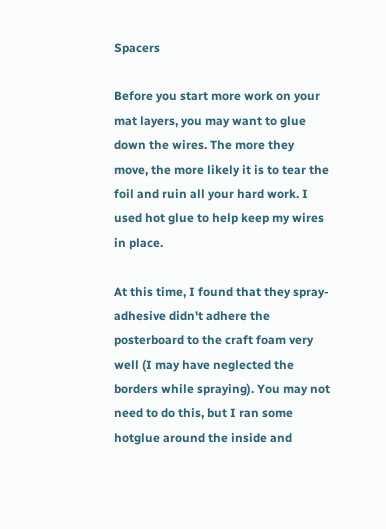Spacers

Before you start more work on your mat layers, you may want to glue down the wires. The more they move, the more likely it is to tear the foil and ruin all your hard work. I used hot glue to help keep my wires in place.

At this time, I found that they spray-adhesive didn't adhere the posterboard to the craft foam very well (I may have neglected the borders while spraying). You may not need to do this, but I ran some hotglue around the inside and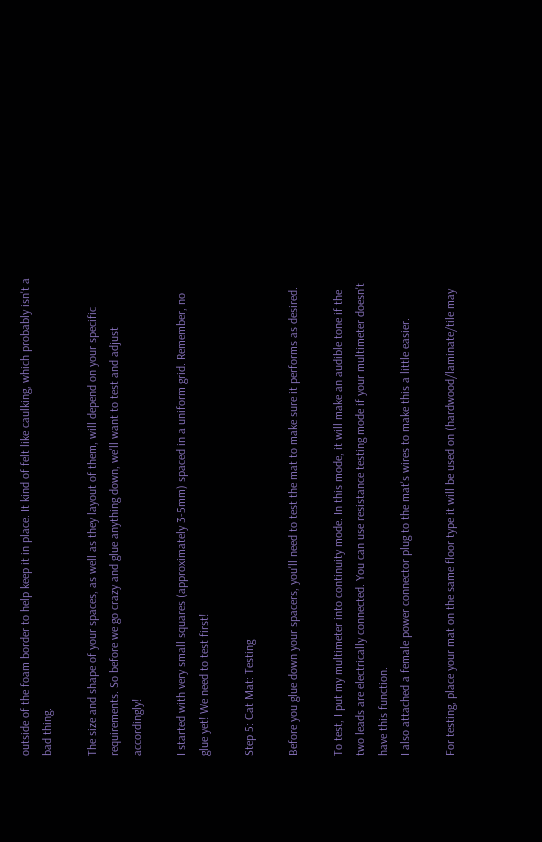outside of the foam border to help keep it in place. It kind of felt like caulking, which probably isn't a bad thing.

The size and shape of your spaces, as well as they layout of them, will depend on your specific requirements. So before we go crazy and glue anything down, we'll want to test and adjust accordingly!

I started with very small squares (approximately 3-5mm) spaced in a uniform grid. Remember, no glue yet! We need to test first!

Step 5: Cat Mat: Testing

Before you glue down your spacers, you'll need to test the mat to make sure it performs as desired.

To test, I put my multimeter into continuity mode. In this mode, it will make an audible tone if the two leads are electrically connected. You can use resistance testing mode if your multimeter doesn't have this function.
I also attached a female power connector plug to the mat's wires to make this a little easier.

For testing, place your mat on the same floor type it will be used on (hardwood/laminate/tile may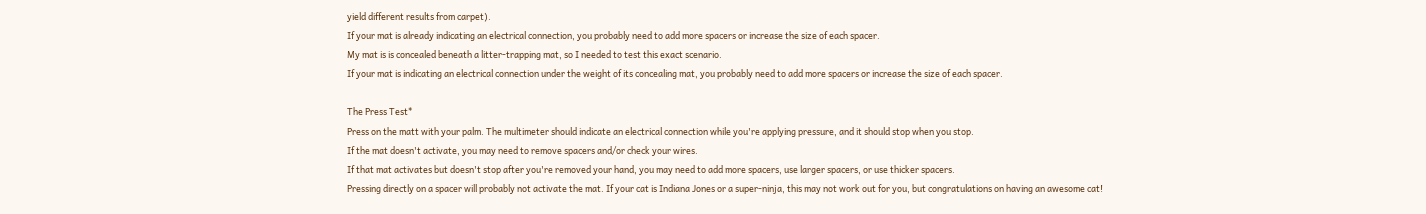yield different results from carpet).
If your mat is already indicating an electrical connection, you probably need to add more spacers or increase the size of each spacer.
My mat is is concealed beneath a litter-trapping mat, so I needed to test this exact scenario.
If your mat is indicating an electrical connection under the weight of its concealing mat, you probably need to add more spacers or increase the size of each spacer.

The Press Test*
Press on the matt with your palm. The multimeter should indicate an electrical connection while you're applying pressure, and it should stop when you stop.
If the mat doesn't activate, you may need to remove spacers and/or check your wires.
If that mat activates but doesn't stop after you're removed your hand, you may need to add more spacers, use larger spacers, or use thicker spacers.
Pressing directly on a spacer will probably not activate the mat. If your cat is Indiana Jones or a super-ninja, this may not work out for you, but congratulations on having an awesome cat!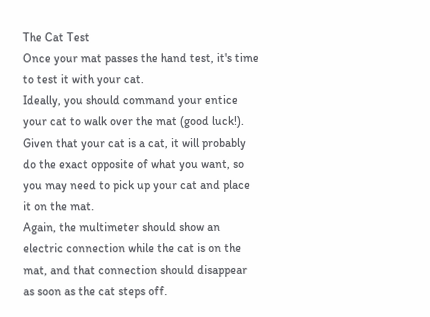The Cat Test
Once your mat passes the hand test, it's time to test it with your cat.
Ideally, you should command your entice your cat to walk over the mat (good luck!).
Given that your cat is a cat, it will probably do the exact opposite of what you want, so you may need to pick up your cat and place it on the mat.
Again, the multimeter should show an electric connection while the cat is on the mat, and that connection should disappear as soon as the cat steps off.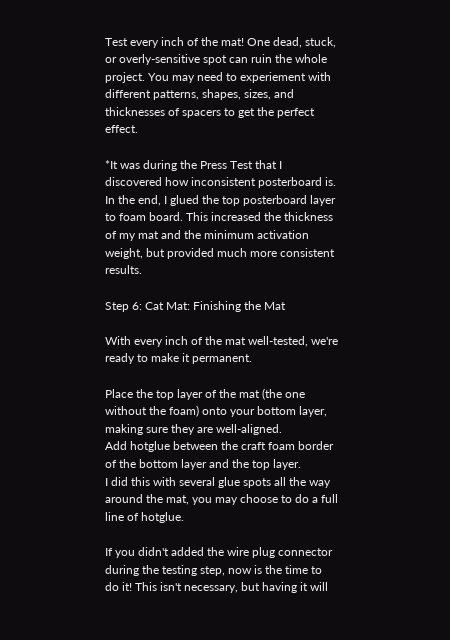Test every inch of the mat! One dead, stuck, or overly-sensitive spot can ruin the whole project. You may need to experiement with different patterns, shapes, sizes, and thicknesses of spacers to get the perfect effect.

*It was during the Press Test that I discovered how inconsistent posterboard is. In the end, I glued the top posterboard layer to foam board. This increased the thickness of my mat and the minimum activation weight, but provided much more consistent results.

Step 6: Cat Mat: Finishing the Mat

With every inch of the mat well-tested, we're ready to make it permanent.

Place the top layer of the mat (the one without the foam) onto your bottom layer, making sure they are well-aligned.
Add hotglue between the craft foam border of the bottom layer and the top layer.
I did this with several glue spots all the way around the mat, you may choose to do a full line of hotglue.

If you didn't added the wire plug connector during the testing step, now is the time to do it! This isn't necessary, but having it will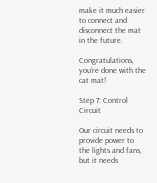make it much easier to connect and disconnect the mat in the future.

Congratulations, you're done with the cat mat!

Step 7: Control Circuit

Our circuit needs to provide power to the lights and fans, but it needs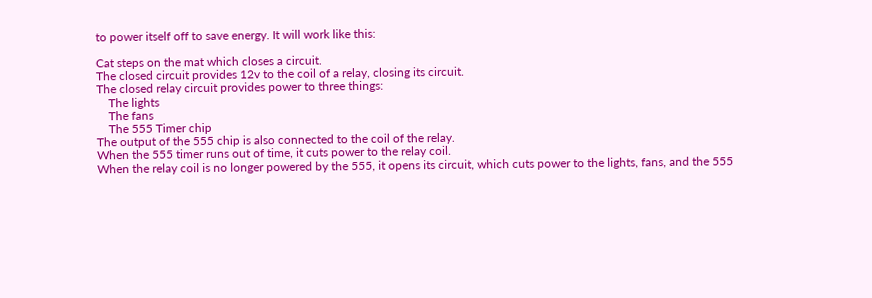to power itself off to save energy. It will work like this:

Cat steps on the mat which closes a circuit.
The closed circuit provides 12v to the coil of a relay, closing its circuit.
The closed relay circuit provides power to three things:
    The lights
    The fans
    The 555 Timer chip
The output of the 555 chip is also connected to the coil of the relay.
When the 555 timer runs out of time, it cuts power to the relay coil.
When the relay coil is no longer powered by the 555, it opens its circuit, which cuts power to the lights, fans, and the 555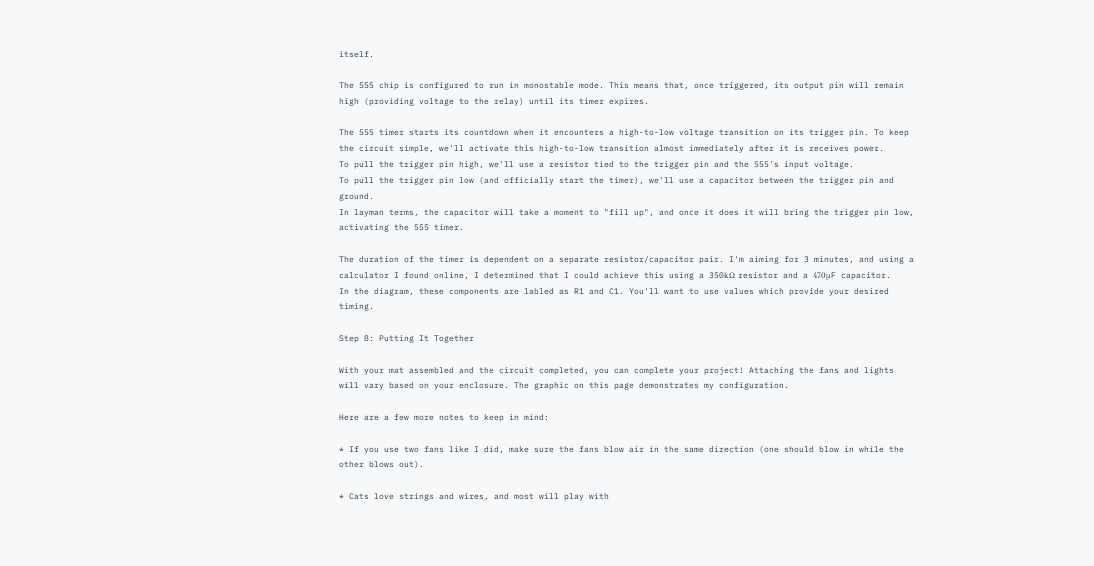itself.

The 555 chip is configured to run in monostable mode. This means that, once triggered, its output pin will remain high (providing voltage to the relay) until its timer expires.

The 555 timer starts its countdown when it encounters a high-to-low voltage transition on its trigger pin. To keep the circuit simple, we'll activate this high-to-low transition almost immediately after it is receives power.
To pull the trigger pin high, we'll use a resistor tied to the trigger pin and the 555's input voltage.
To pull the trigger pin low (and officially start the timer), we'll use a capacitor between the trigger pin and ground.
In layman terms, the capacitor will take a moment to "fill up", and once it does it will bring the trigger pin low, activating the 555 timer.

The duration of the timer is dependent on a separate resistor/capacitor pair. I'm aiming for 3 minutes, and using a calculator I found online, I determined that I could achieve this using a 350kΩ resistor and a 470μF capacitor.
In the diagram, these components are labled as R1 and C1. You'll want to use values which provide your desired timing.

Step 8: Putting It Together

With your mat assembled and the circuit completed, you can complete your project! Attaching the fans and lights will vary based on your enclosure. The graphic on this page demonstrates my configuration.

Here are a few more notes to keep in mind:

* If you use two fans like I did, make sure the fans blow air in the same direction (one should blow in while the other blows out).

* Cats love strings and wires, and most will play with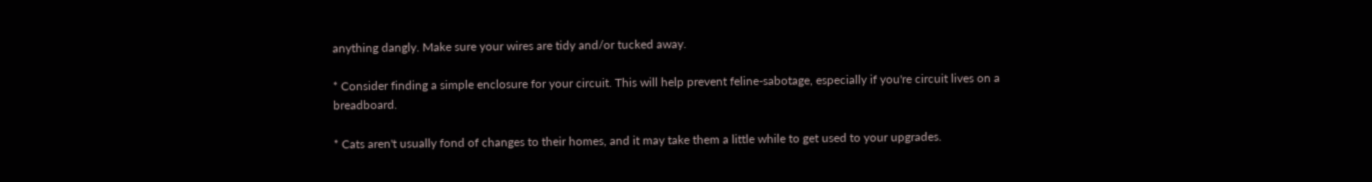anything dangly. Make sure your wires are tidy and/or tucked away.

* Consider finding a simple enclosure for your circuit. This will help prevent feline-sabotage, especially if you're circuit lives on a breadboard.

* Cats aren't usually fond of changes to their homes, and it may take them a little while to get used to your upgrades.